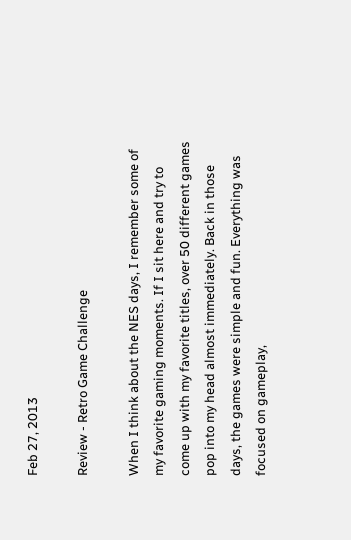Feb 27, 2013

Review - Retro Game Challenge

When I think about the NES days, I remember some of my favorite gaming moments. If I sit here and try to come up with my favorite titles, over 50 different games pop into my head almost immediately. Back in those days, the games were simple and fun. Everything was focused on gameplay,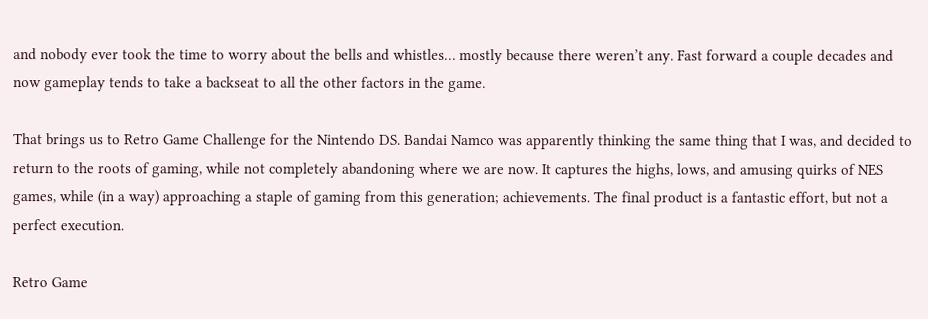and nobody ever took the time to worry about the bells and whistles… mostly because there weren’t any. Fast forward a couple decades and now gameplay tends to take a backseat to all the other factors in the game.

That brings us to Retro Game Challenge for the Nintendo DS. Bandai Namco was apparently thinking the same thing that I was, and decided to return to the roots of gaming, while not completely abandoning where we are now. It captures the highs, lows, and amusing quirks of NES games, while (in a way) approaching a staple of gaming from this generation; achievements. The final product is a fantastic effort, but not a perfect execution.

Retro Game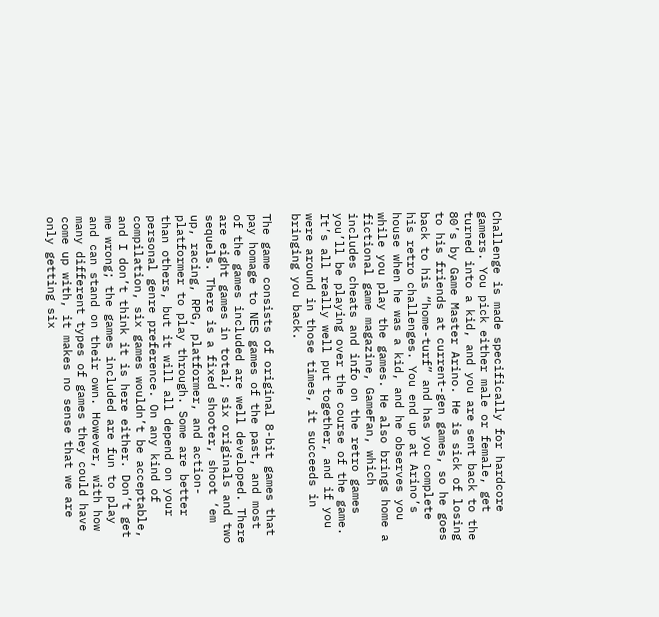Challenge is made specifically for hardcore gamers. You pick either male or female, get turned into a kid, and you are sent back to the 80’s by Game Master Arino. He is sick of losing to his friends at current-gen games, so he goes back to his “home-turf” and has you complete his retro challenges. You end up at Arino’s house when he was a kid, and he observes you while you play the games. He also brings home a fictional game magazine, GameFan, which includes cheats and info on the retro games you’ll be playing over the course of the game. It’s all really well put together, and if you were around in those times, it succeeds in bringing you back.

The game consists of original 8-bit games that pay homage to NES games of the past, and most of the games included are well developed. There are eight games in total; six originals and two sequels. There is a fixed shooter, shoot ‘em up, racing, RPG, platformer, and action-platformer to play through. Some are better than others, but it will all depend on your personal genre preference. On any kind of compilation, six games wouldn’t be acceptable, and I don’t think it is here either. Don’t get me wrong; the games included are fun to play and can stand on their own. However, with how many different types of games they could have come up with, it makes no sense that we are only getting six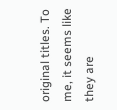original titles. To me, it seems like they are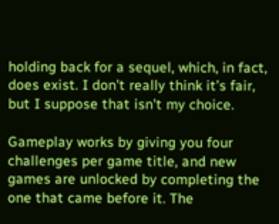holding back for a sequel, which, in fact, does exist. I don’t really think it’s fair, but I suppose that isn’t my choice.

Gameplay works by giving you four challenges per game title, and new games are unlocked by completing the one that came before it. The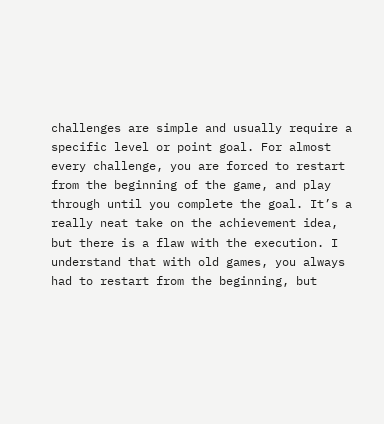challenges are simple and usually require a specific level or point goal. For almost every challenge, you are forced to restart from the beginning of the game, and play through until you complete the goal. It’s a really neat take on the achievement idea, but there is a flaw with the execution. I understand that with old games, you always had to restart from the beginning, but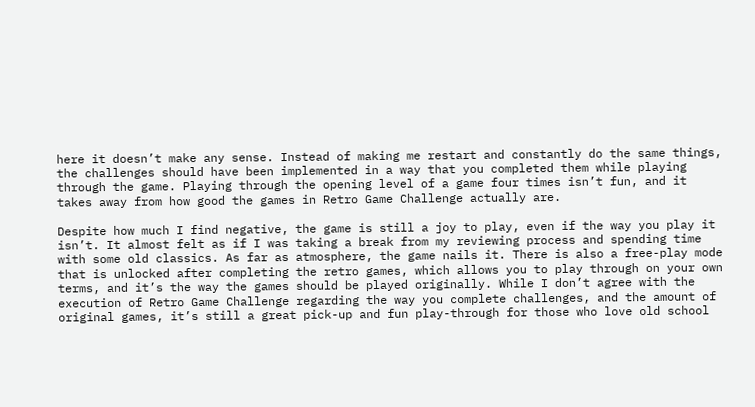here it doesn’t make any sense. Instead of making me restart and constantly do the same things, the challenges should have been implemented in a way that you completed them while playing through the game. Playing through the opening level of a game four times isn’t fun, and it takes away from how good the games in Retro Game Challenge actually are.

Despite how much I find negative, the game is still a joy to play, even if the way you play it isn’t. It almost felt as if I was taking a break from my reviewing process and spending time with some old classics. As far as atmosphere, the game nails it. There is also a free-play mode that is unlocked after completing the retro games, which allows you to play through on your own terms, and it’s the way the games should be played originally. While I don’t agree with the execution of Retro Game Challenge regarding the way you complete challenges, and the amount of original games, it’s still a great pick-up and fun play-through for those who love old school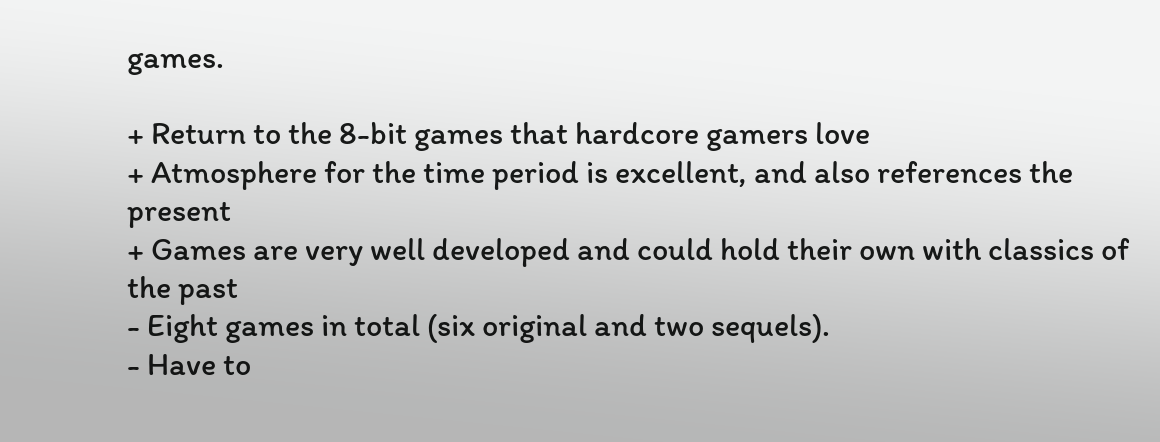games.

+ Return to the 8-bit games that hardcore gamers love
+ Atmosphere for the time period is excellent, and also references the present
+ Games are very well developed and could hold their own with classics of the past
- Eight games in total (six original and two sequels).
- Have to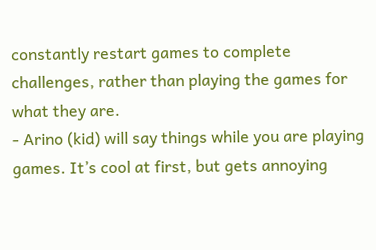constantly restart games to complete challenges, rather than playing the games for what they are.
- Arino (kid) will say things while you are playing games. It’s cool at first, but gets annoying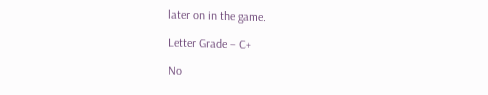later on in the game.

Letter Grade – C+

No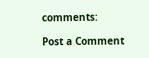comments:

Post a Comment